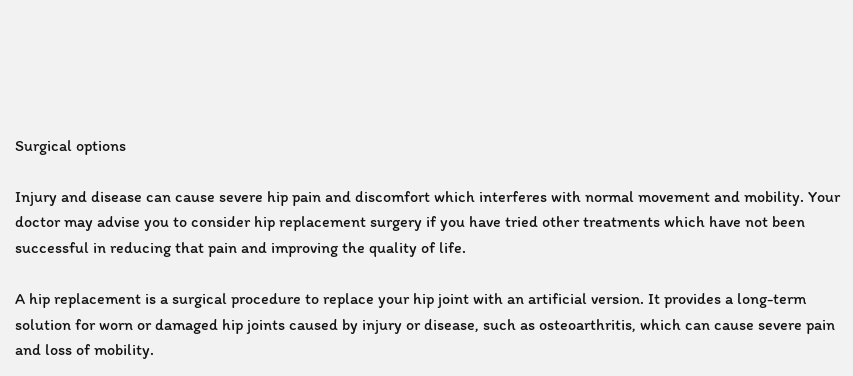Surgical options

Injury and disease can cause severe hip pain and discomfort which interferes with normal movement and mobility. Your doctor may advise you to consider hip replacement surgery if you have tried other treatments which have not been successful in reducing that pain and improving the quality of life.

A hip replacement is a surgical procedure to replace your hip joint with an artificial version. It provides a long-term solution for worn or damaged hip joints caused by injury or disease, such as osteoarthritis, which can cause severe pain and loss of mobility.